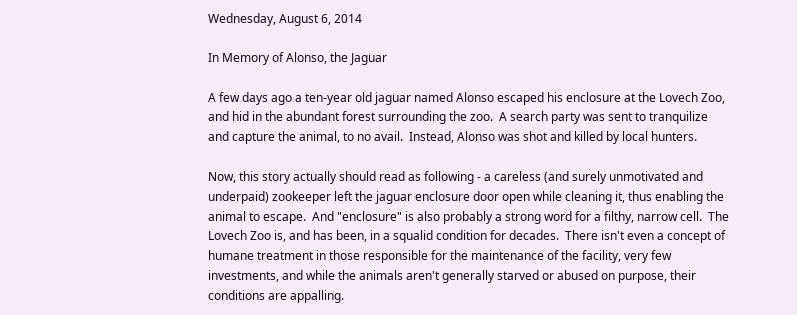Wednesday, August 6, 2014

In Memory of Alonso, the Jaguar

A few days ago a ten-year old jaguar named Alonso escaped his enclosure at the Lovech Zoo, and hid in the abundant forest surrounding the zoo.  A search party was sent to tranquilize and capture the animal, to no avail.  Instead, Alonso was shot and killed by local hunters.

Now, this story actually should read as following - a careless (and surely unmotivated and underpaid) zookeeper left the jaguar enclosure door open while cleaning it, thus enabling the animal to escape.  And "enclosure" is also probably a strong word for a filthy, narrow cell.  The Lovech Zoo is, and has been, in a squalid condition for decades.  There isn't even a concept of humane treatment in those responsible for the maintenance of the facility, very few investments, and while the animals aren't generally starved or abused on purpose, their conditions are appalling.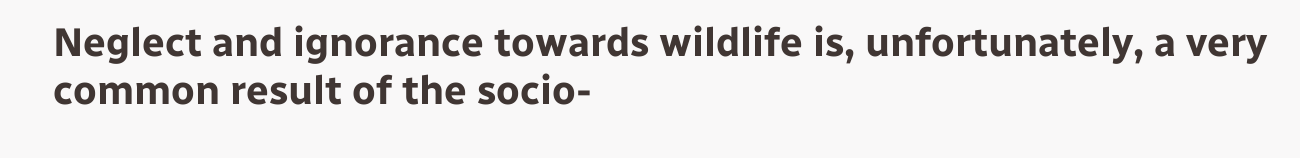Neglect and ignorance towards wildlife is, unfortunately, a very common result of the socio-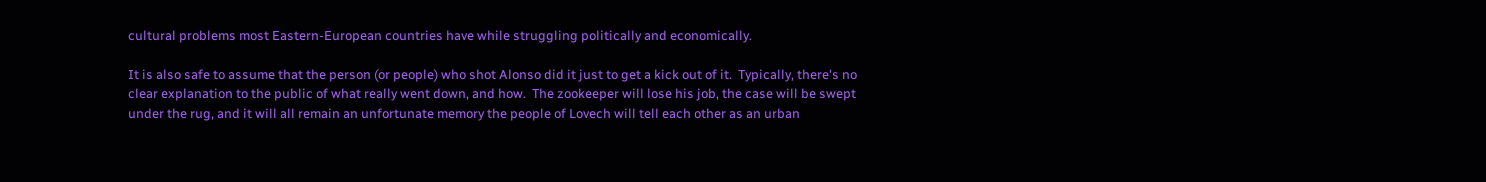cultural problems most Eastern-European countries have while struggling politically and economically.

It is also safe to assume that the person (or people) who shot Alonso did it just to get a kick out of it.  Typically, there's no clear explanation to the public of what really went down, and how.  The zookeeper will lose his job, the case will be swept under the rug, and it will all remain an unfortunate memory the people of Lovech will tell each other as an urban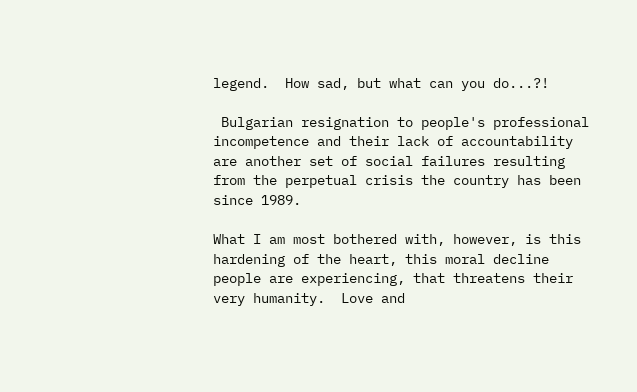legend.  How sad, but what can you do...?!

 Bulgarian resignation to people's professional incompetence and their lack of accountability are another set of social failures resulting from the perpetual crisis the country has been since 1989.

What I am most bothered with, however, is this hardening of the heart, this moral decline people are experiencing, that threatens their very humanity.  Love and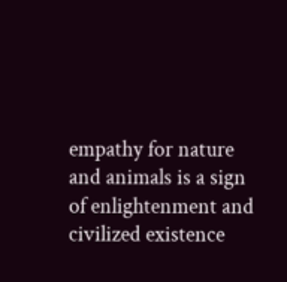empathy for nature and animals is a sign of enlightenment and civilized existence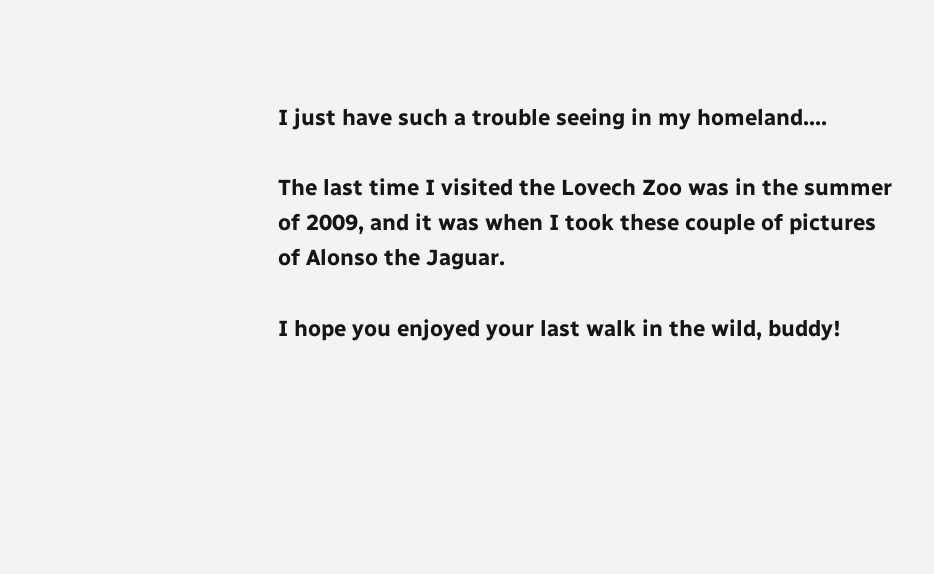I just have such a trouble seeing in my homeland....

The last time I visited the Lovech Zoo was in the summer of 2009, and it was when I took these couple of pictures of Alonso the Jaguar.

I hope you enjoyed your last walk in the wild, buddy!